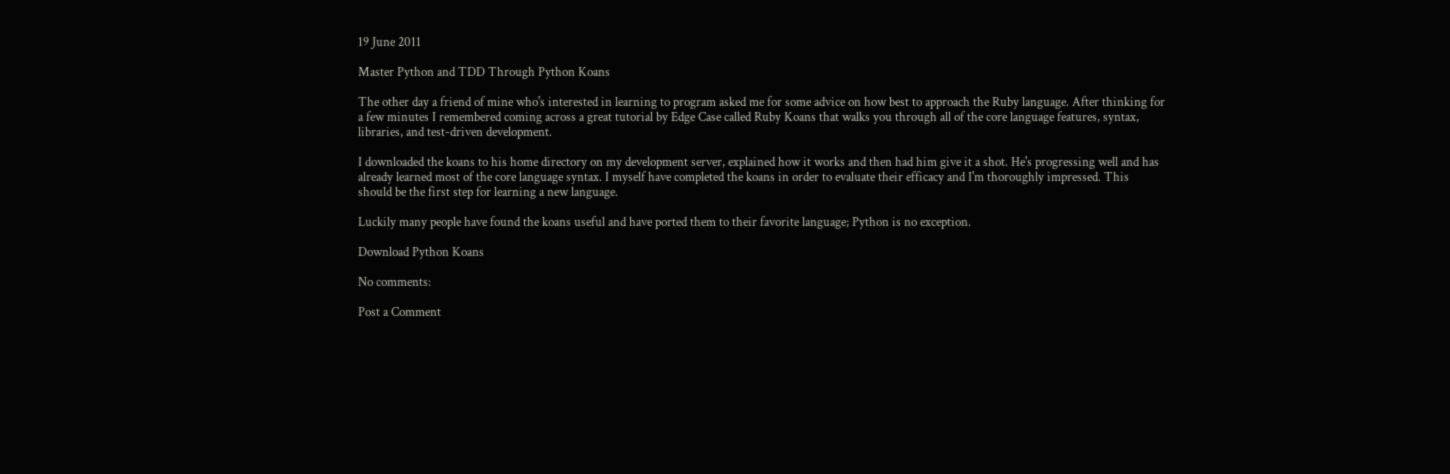19 June 2011

Master Python and TDD Through Python Koans

The other day a friend of mine who's interested in learning to program asked me for some advice on how best to approach the Ruby language. After thinking for a few minutes I remembered coming across a great tutorial by Edge Case called Ruby Koans that walks you through all of the core language features, syntax, libraries, and test-driven development.

I downloaded the koans to his home directory on my development server, explained how it works and then had him give it a shot. He's progressing well and has already learned most of the core language syntax. I myself have completed the koans in order to evaluate their efficacy and I'm thoroughly impressed. This should be the first step for learning a new language.

Luckily many people have found the koans useful and have ported them to their favorite language; Python is no exception.

Download Python Koans

No comments:

Post a Comment